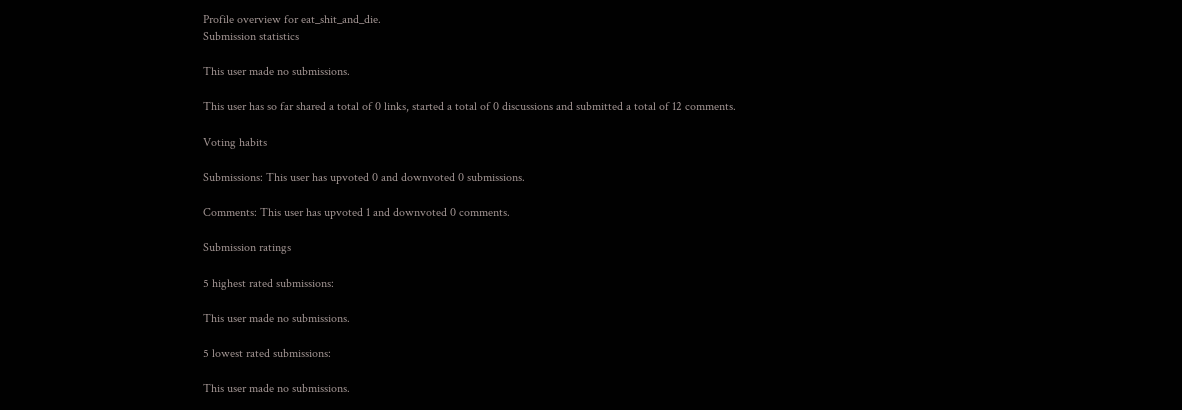Profile overview for eat_shit_and_die.
Submission statistics

This user made no submissions.

This user has so far shared a total of 0 links, started a total of 0 discussions and submitted a total of 12 comments.

Voting habits

Submissions: This user has upvoted 0 and downvoted 0 submissions.

Comments: This user has upvoted 1 and downvoted 0 comments.

Submission ratings

5 highest rated submissions:

This user made no submissions.

5 lowest rated submissions:

This user made no submissions.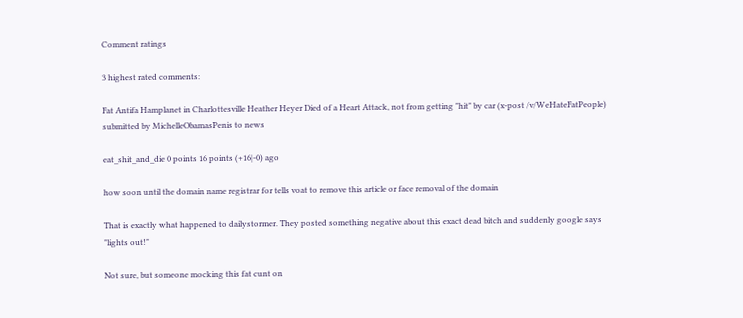Comment ratings

3 highest rated comments:

Fat Antifa Hamplanet in Charlottesville Heather Heyer Died of a Heart Attack, not from getting "hit" by car (x-post /v/WeHateFatPeople) submitted by MichelleObamasPenis to news

eat_shit_and_die 0 points 16 points (+16|-0) ago

how soon until the domain name registrar for tells voat to remove this article or face removal of the domain

That is exactly what happened to dailystormer. They posted something negative about this exact dead bitch and suddenly google says "lights out!"

Not sure, but someone mocking this fat cunt on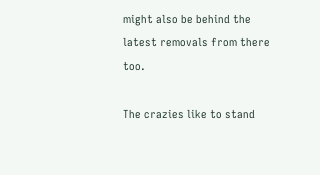might also be behind the latest removals from there too.

The crazies like to stand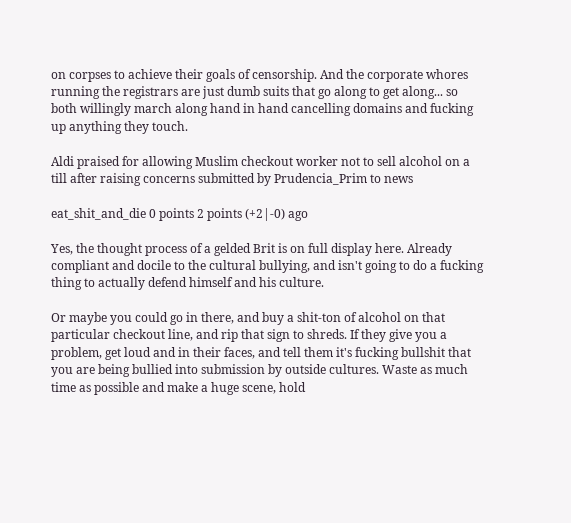on corpses to achieve their goals of censorship. And the corporate whores running the registrars are just dumb suits that go along to get along... so both willingly march along hand in hand cancelling domains and fucking up anything they touch.

Aldi praised for allowing Muslim checkout worker not to sell alcohol on a till after raising concerns submitted by Prudencia_Prim to news

eat_shit_and_die 0 points 2 points (+2|-0) ago

Yes, the thought process of a gelded Brit is on full display here. Already compliant and docile to the cultural bullying, and isn't going to do a fucking thing to actually defend himself and his culture.

Or maybe you could go in there, and buy a shit-ton of alcohol on that particular checkout line, and rip that sign to shreds. If they give you a problem, get loud and in their faces, and tell them it's fucking bullshit that you are being bullied into submission by outside cultures. Waste as much time as possible and make a huge scene, hold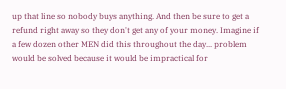up that line so nobody buys anything. And then be sure to get a refund right away so they don't get any of your money. Imagine if a few dozen other MEN did this throughout the day... problem would be solved because it would be impractical for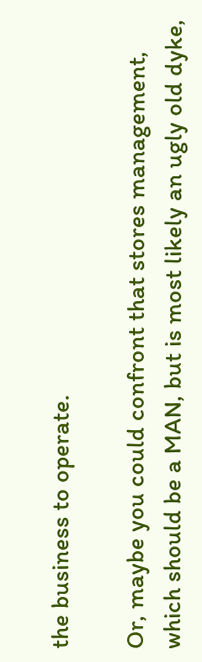the business to operate.

Or, maybe you could confront that stores management, which should be a MAN, but is most likely an ugly old dyke,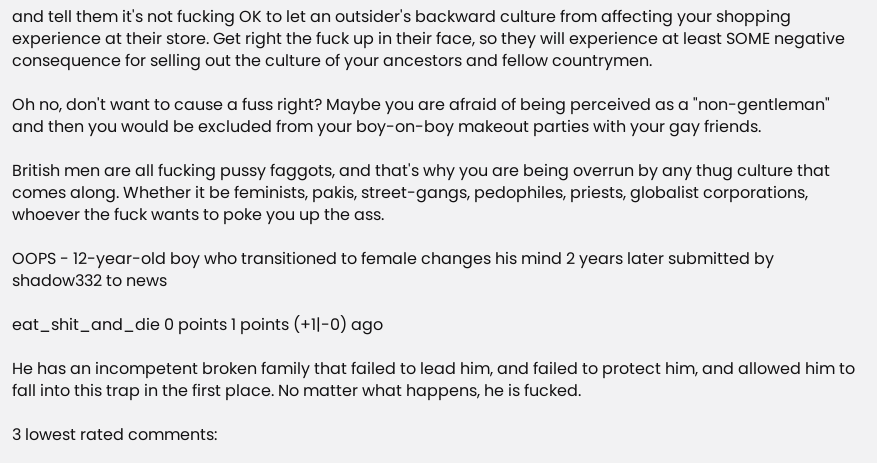and tell them it's not fucking OK to let an outsider's backward culture from affecting your shopping experience at their store. Get right the fuck up in their face, so they will experience at least SOME negative consequence for selling out the culture of your ancestors and fellow countrymen.

Oh no, don't want to cause a fuss right? Maybe you are afraid of being perceived as a "non-gentleman" and then you would be excluded from your boy-on-boy makeout parties with your gay friends.

British men are all fucking pussy faggots, and that's why you are being overrun by any thug culture that comes along. Whether it be feminists, pakis, street-gangs, pedophiles, priests, globalist corporations, whoever the fuck wants to poke you up the ass.

OOPS - 12-year-old boy who transitioned to female changes his mind 2 years later submitted by shadow332 to news

eat_shit_and_die 0 points 1 points (+1|-0) ago

He has an incompetent broken family that failed to lead him, and failed to protect him, and allowed him to fall into this trap in the first place. No matter what happens, he is fucked.

3 lowest rated comments: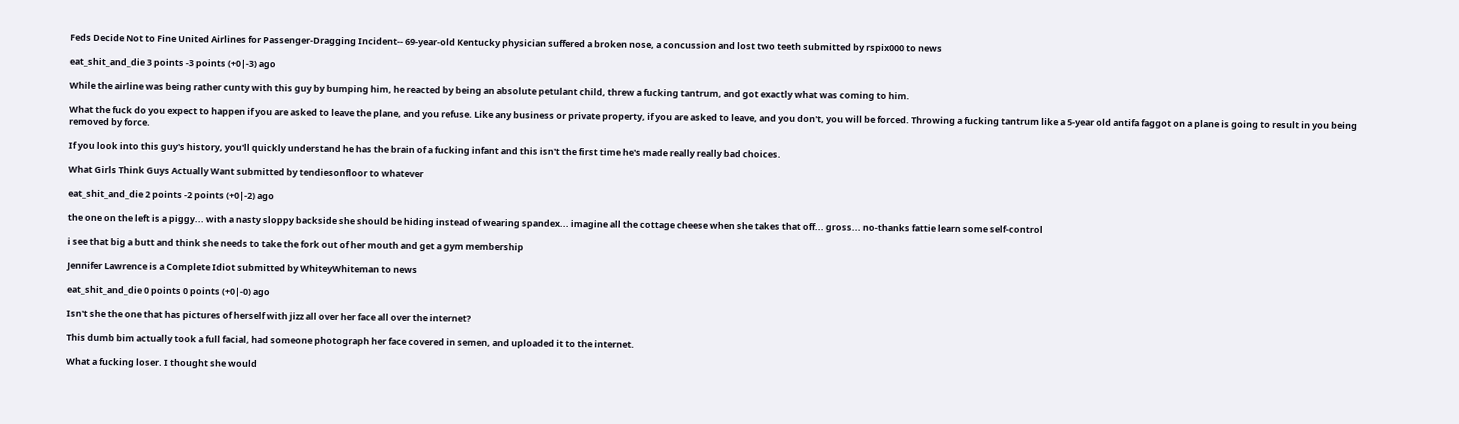Feds Decide Not to Fine United Airlines for Passenger-Dragging Incident-- 69-year-old Kentucky physician suffered a broken nose, a concussion and lost two teeth submitted by rspix000 to news

eat_shit_and_die 3 points -3 points (+0|-3) ago

While the airline was being rather cunty with this guy by bumping him, he reacted by being an absolute petulant child, threw a fucking tantrum, and got exactly what was coming to him.

What the fuck do you expect to happen if you are asked to leave the plane, and you refuse. Like any business or private property, if you are asked to leave, and you don't, you will be forced. Throwing a fucking tantrum like a 5-year old antifa faggot on a plane is going to result in you being removed by force.

If you look into this guy's history, you'll quickly understand he has the brain of a fucking infant and this isn't the first time he's made really really bad choices.

What Girls Think Guys Actually Want submitted by tendiesonfloor to whatever

eat_shit_and_die 2 points -2 points (+0|-2) ago

the one on the left is a piggy... with a nasty sloppy backside she should be hiding instead of wearing spandex... imagine all the cottage cheese when she takes that off... gross... no-thanks fattie learn some self-control

i see that big a butt and think she needs to take the fork out of her mouth and get a gym membership

Jennifer Lawrence is a Complete Idiot submitted by WhiteyWhiteman to news

eat_shit_and_die 0 points 0 points (+0|-0) ago

Isn't she the one that has pictures of herself with jizz all over her face all over the internet?

This dumb bim actually took a full facial, had someone photograph her face covered in semen, and uploaded it to the internet.

What a fucking loser. I thought she would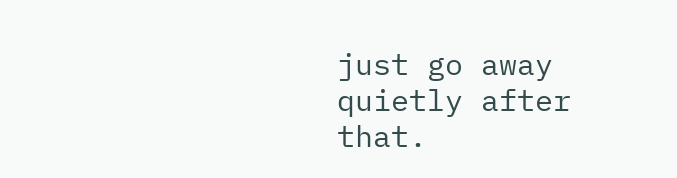just go away quietly after that.